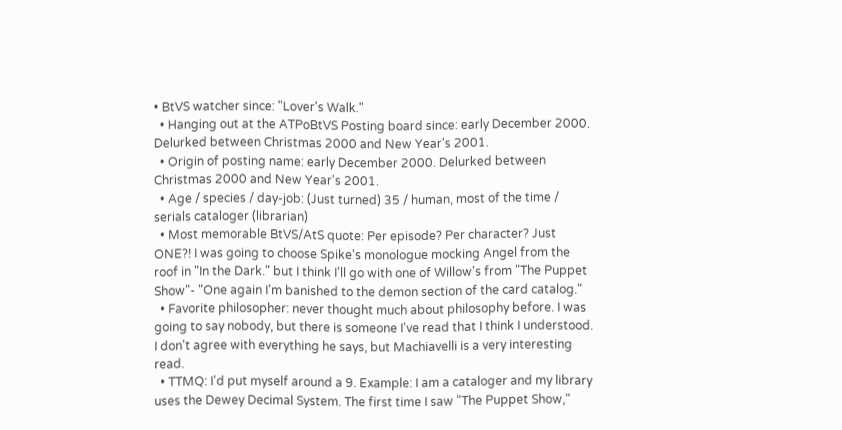• BtVS watcher since: "Lover's Walk."
  • Hanging out at the ATPoBtVS Posting board since: early December 2000. Delurked between Christmas 2000 and New Year's 2001.
  • Origin of posting name: early December 2000. Delurked between Christmas 2000 and New Year's 2001.
  • Age / species / day-job: (Just turned) 35 / human, most of the time / serials cataloger (librarian)
  • Most memorable BtVS/AtS quote: Per episode? Per character? Just ONE?! I was going to choose Spike's monologue mocking Angel from the roof in "In the Dark." but I think I'll go with one of Willow's from "The Puppet Show"- "One again I'm banished to the demon section of the card catalog."
  • Favorite philosopher: never thought much about philosophy before. I was going to say nobody, but there is someone I've read that I think I understood. I don't agree with everything he says, but Machiavelli is a very interesting read.
  • TTMQ: I'd put myself around a 9. Example: I am a cataloger and my library uses the Dewey Decimal System. The first time I saw "The Puppet Show,"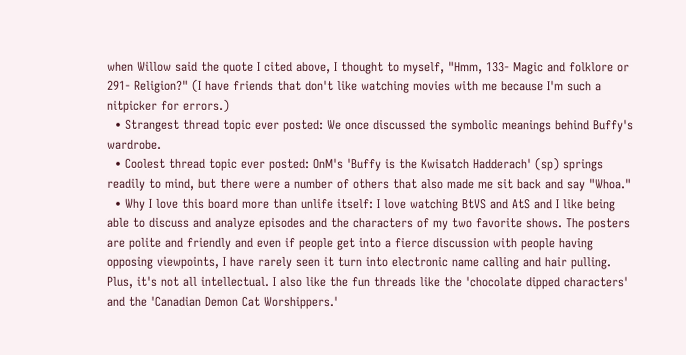when Willow said the quote I cited above, I thought to myself, "Hmm, 133- Magic and folklore or 291- Religion?" (I have friends that don't like watching movies with me because I'm such a nitpicker for errors.)
  • Strangest thread topic ever posted: We once discussed the symbolic meanings behind Buffy's wardrobe.
  • Coolest thread topic ever posted: OnM's 'Buffy is the Kwisatch Hadderach' (sp) springs readily to mind, but there were a number of others that also made me sit back and say "Whoa."
  • Why I love this board more than unlife itself: I love watching BtVS and AtS and I like being able to discuss and analyze episodes and the characters of my two favorite shows. The posters are polite and friendly and even if people get into a fierce discussion with people having opposing viewpoints, I have rarely seen it turn into electronic name calling and hair pulling. Plus, it's not all intellectual. I also like the fun threads like the 'chocolate dipped characters' and the 'Canadian Demon Cat Worshippers.'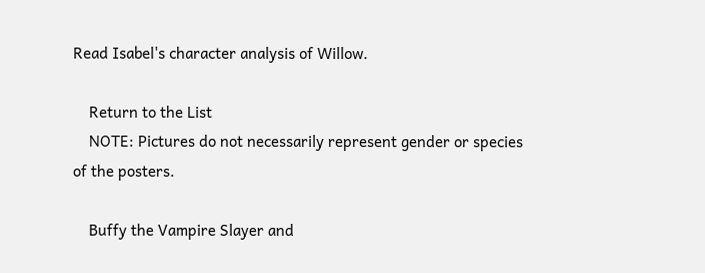Read Isabel's character analysis of Willow.

    Return to the List
    NOTE: Pictures do not necessarily represent gender or species of the posters.

    Buffy the Vampire Slayer and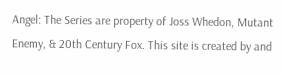Angel: The Series are property of Joss Whedon, Mutant Enemy, & 20th Century Fox. This site is created by and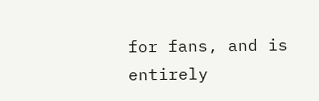for fans, and is entirely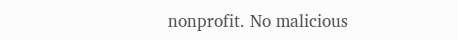nonprofit. No malicious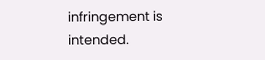infringement is intended.